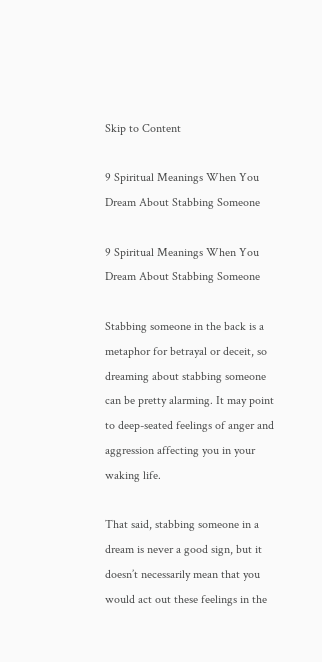Skip to Content

9 Spiritual Meanings When You Dream About Stabbing Someone

9 Spiritual Meanings When You Dream About Stabbing Someone

Stabbing someone in the back is a metaphor for betrayal or deceit, so dreaming about stabbing someone can be pretty alarming. It may point to deep-seated feelings of anger and aggression affecting you in your waking life.

That said, stabbing someone in a dream is never a good sign, but it doesn’t necessarily mean that you would act out these feelings in the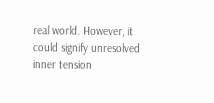real world. However, it could signify unresolved inner tension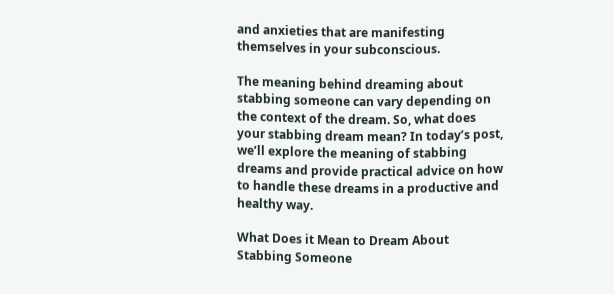and anxieties that are manifesting themselves in your subconscious.

The meaning behind dreaming about stabbing someone can vary depending on the context of the dream. So, what does your stabbing dream mean? In today’s post, we’ll explore the meaning of stabbing dreams and provide practical advice on how to handle these dreams in a productive and healthy way.

What Does it Mean to Dream About Stabbing Someone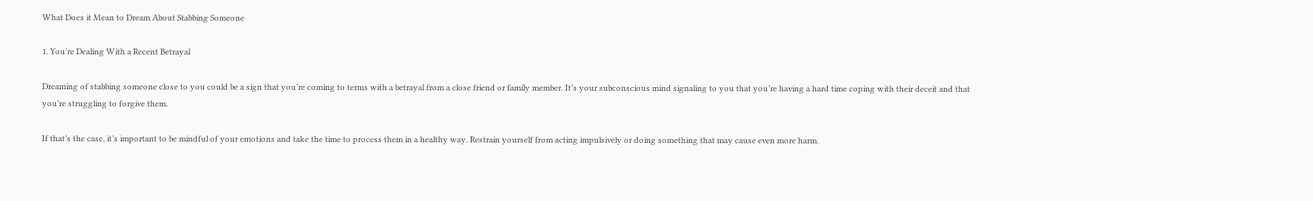What Does it Mean to Dream About Stabbing Someone

1. You’re Dealing With a Recent Betrayal

Dreaming of stabbing someone close to you could be a sign that you’re coming to terms with a betrayal from a close friend or family member. It’s your subconscious mind signaling to you that you’re having a hard time coping with their deceit and that you’re struggling to forgive them.

If that’s the case, it’s important to be mindful of your emotions and take the time to process them in a healthy way. Restrain yourself from acting impulsively or doing something that may cause even more harm.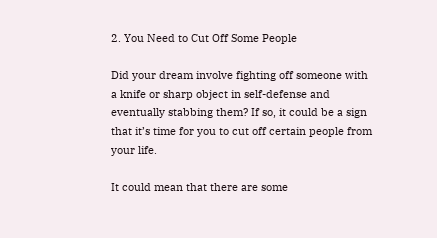2. You Need to Cut Off Some People

Did your dream involve fighting off someone with a knife or sharp object in self-defense and eventually stabbing them? If so, it could be a sign that it’s time for you to cut off certain people from your life.

It could mean that there are some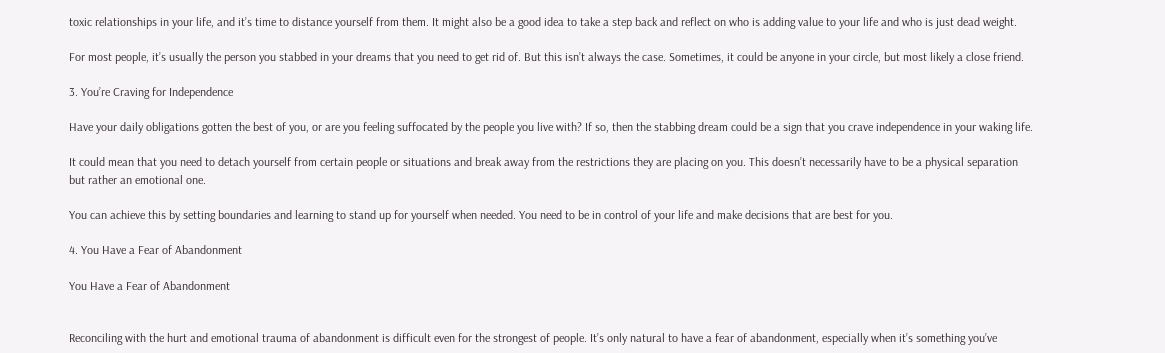toxic relationships in your life, and it’s time to distance yourself from them. It might also be a good idea to take a step back and reflect on who is adding value to your life and who is just dead weight.

For most people, it’s usually the person you stabbed in your dreams that you need to get rid of. But this isn’t always the case. Sometimes, it could be anyone in your circle, but most likely a close friend.

3. You’re Craving for Independence

Have your daily obligations gotten the best of you, or are you feeling suffocated by the people you live with? If so, then the stabbing dream could be a sign that you crave independence in your waking life.

It could mean that you need to detach yourself from certain people or situations and break away from the restrictions they are placing on you. This doesn’t necessarily have to be a physical separation but rather an emotional one.

You can achieve this by setting boundaries and learning to stand up for yourself when needed. You need to be in control of your life and make decisions that are best for you.

4. You Have a Fear of Abandonment

You Have a Fear of Abandonment


Reconciling with the hurt and emotional trauma of abandonment is difficult even for the strongest of people. It’s only natural to have a fear of abandonment, especially when it’s something you’ve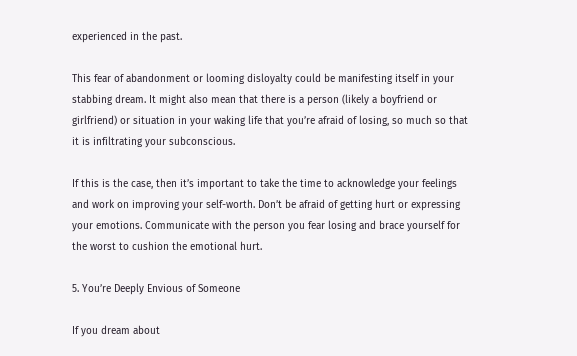experienced in the past.

This fear of abandonment or looming disloyalty could be manifesting itself in your stabbing dream. It might also mean that there is a person (likely a boyfriend or girlfriend) or situation in your waking life that you’re afraid of losing, so much so that it is infiltrating your subconscious.

If this is the case, then it’s important to take the time to acknowledge your feelings and work on improving your self-worth. Don’t be afraid of getting hurt or expressing your emotions. Communicate with the person you fear losing and brace yourself for the worst to cushion the emotional hurt.

5. You’re Deeply Envious of Someone

If you dream about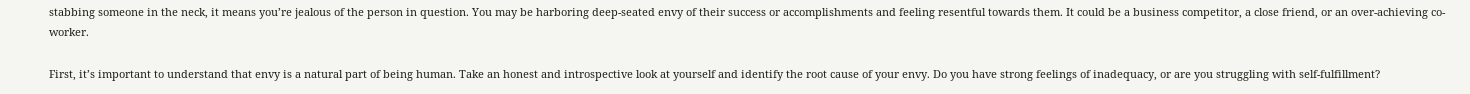stabbing someone in the neck, it means you’re jealous of the person in question. You may be harboring deep-seated envy of their success or accomplishments and feeling resentful towards them. It could be a business competitor, a close friend, or an over-achieving co-worker.

First, it’s important to understand that envy is a natural part of being human. Take an honest and introspective look at yourself and identify the root cause of your envy. Do you have strong feelings of inadequacy, or are you struggling with self-fulfillment?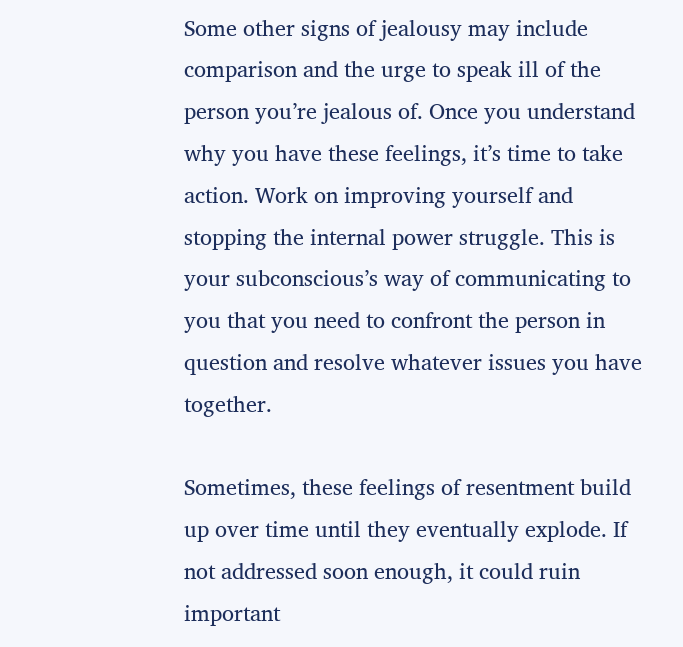Some other signs of jealousy may include comparison and the urge to speak ill of the person you’re jealous of. Once you understand why you have these feelings, it’s time to take action. Work on improving yourself and stopping the internal power struggle. This is your subconscious’s way of communicating to you that you need to confront the person in question and resolve whatever issues you have together.

Sometimes, these feelings of resentment build up over time until they eventually explode. If not addressed soon enough, it could ruin important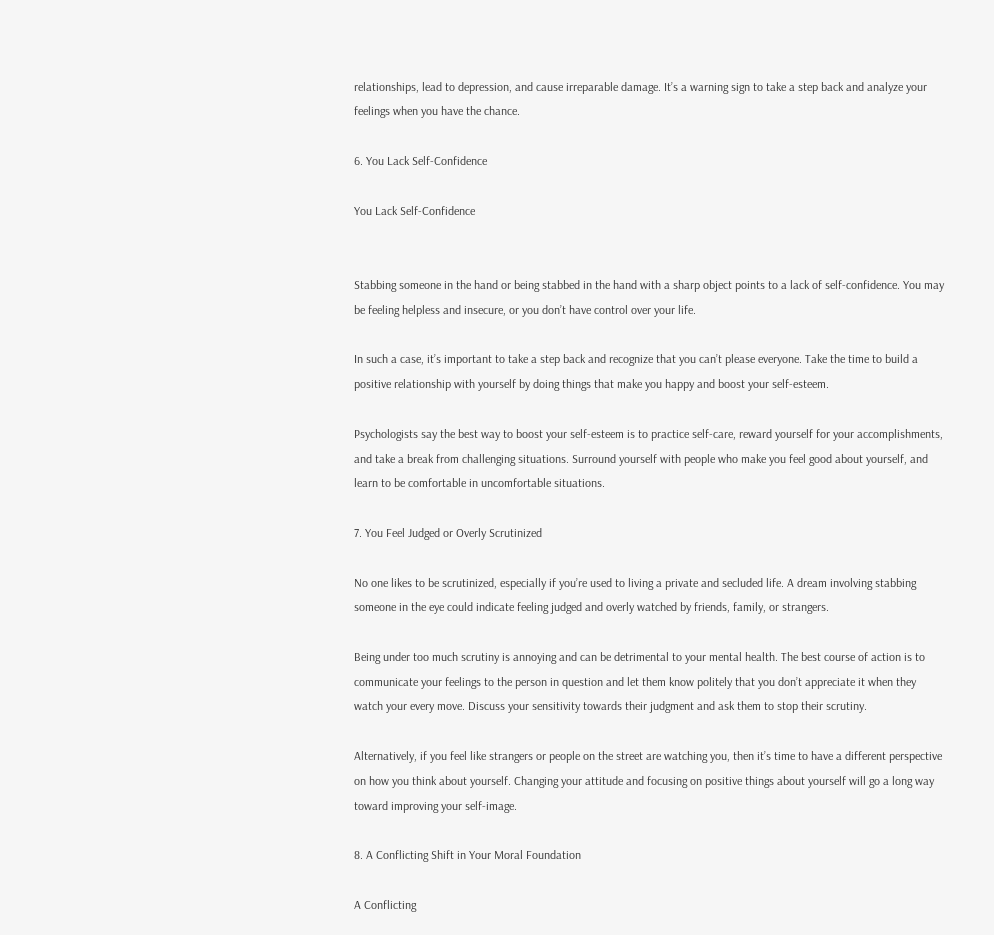relationships, lead to depression, and cause irreparable damage. It’s a warning sign to take a step back and analyze your feelings when you have the chance.

6. You Lack Self-Confidence

You Lack Self-Confidence


Stabbing someone in the hand or being stabbed in the hand with a sharp object points to a lack of self-confidence. You may be feeling helpless and insecure, or you don’t have control over your life.

In such a case, it’s important to take a step back and recognize that you can’t please everyone. Take the time to build a positive relationship with yourself by doing things that make you happy and boost your self-esteem.

Psychologists say the best way to boost your self-esteem is to practice self-care, reward yourself for your accomplishments, and take a break from challenging situations. Surround yourself with people who make you feel good about yourself, and learn to be comfortable in uncomfortable situations.

7. You Feel Judged or Overly Scrutinized

No one likes to be scrutinized, especially if you’re used to living a private and secluded life. A dream involving stabbing someone in the eye could indicate feeling judged and overly watched by friends, family, or strangers.

Being under too much scrutiny is annoying and can be detrimental to your mental health. The best course of action is to communicate your feelings to the person in question and let them know politely that you don’t appreciate it when they watch your every move. Discuss your sensitivity towards their judgment and ask them to stop their scrutiny.

Alternatively, if you feel like strangers or people on the street are watching you, then it’s time to have a different perspective on how you think about yourself. Changing your attitude and focusing on positive things about yourself will go a long way toward improving your self-image.

8. A Conflicting Shift in Your Moral Foundation

A Conflicting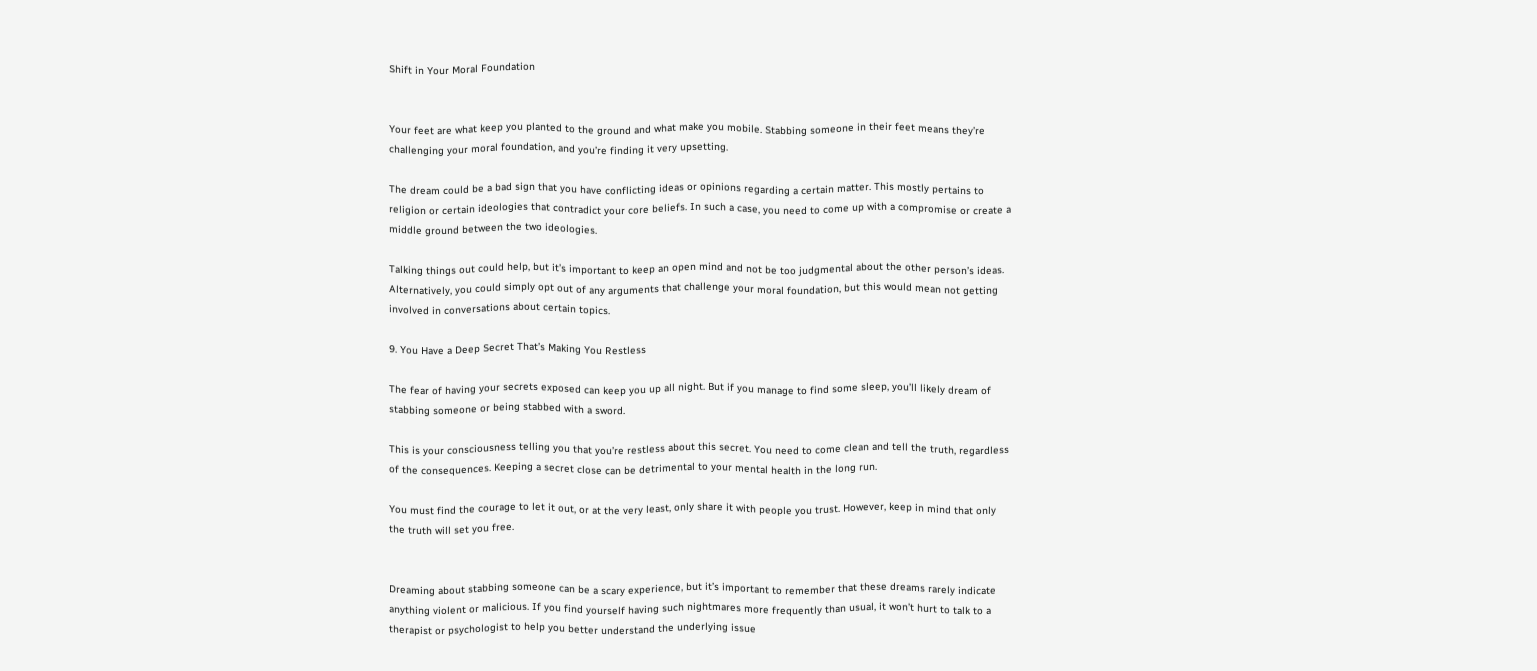Shift in Your Moral Foundation


Your feet are what keep you planted to the ground and what make you mobile. Stabbing someone in their feet means they’re challenging your moral foundation, and you’re finding it very upsetting.

The dream could be a bad sign that you have conflicting ideas or opinions regarding a certain matter. This mostly pertains to religion or certain ideologies that contradict your core beliefs. In such a case, you need to come up with a compromise or create a middle ground between the two ideologies.

Talking things out could help, but it’s important to keep an open mind and not be too judgmental about the other person’s ideas. Alternatively, you could simply opt out of any arguments that challenge your moral foundation, but this would mean not getting involved in conversations about certain topics.

9. You Have a Deep Secret That’s Making You Restless

The fear of having your secrets exposed can keep you up all night. But if you manage to find some sleep, you’ll likely dream of stabbing someone or being stabbed with a sword.

This is your consciousness telling you that you’re restless about this secret. You need to come clean and tell the truth, regardless of the consequences. Keeping a secret close can be detrimental to your mental health in the long run.

You must find the courage to let it out, or at the very least, only share it with people you trust. However, keep in mind that only the truth will set you free.


Dreaming about stabbing someone can be a scary experience, but it’s important to remember that these dreams rarely indicate anything violent or malicious. If you find yourself having such nightmares more frequently than usual, it won’t hurt to talk to a therapist or psychologist to help you better understand the underlying issue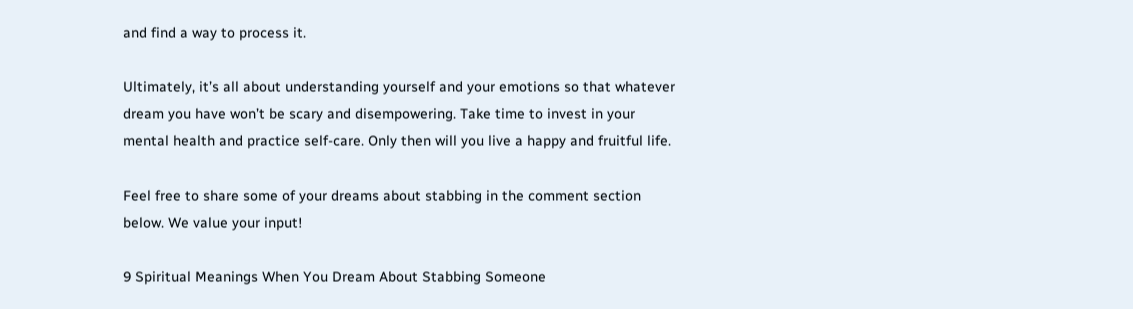and find a way to process it.

Ultimately, it’s all about understanding yourself and your emotions so that whatever dream you have won’t be scary and disempowering. Take time to invest in your mental health and practice self-care. Only then will you live a happy and fruitful life.

Feel free to share some of your dreams about stabbing in the comment section below. We value your input!

9 Spiritual Meanings When You Dream About Stabbing Someone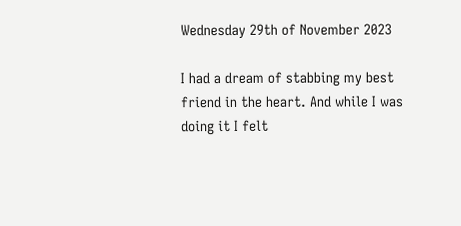Wednesday 29th of November 2023

I had a dream of stabbing my best friend in the heart. And while I was doing it I felt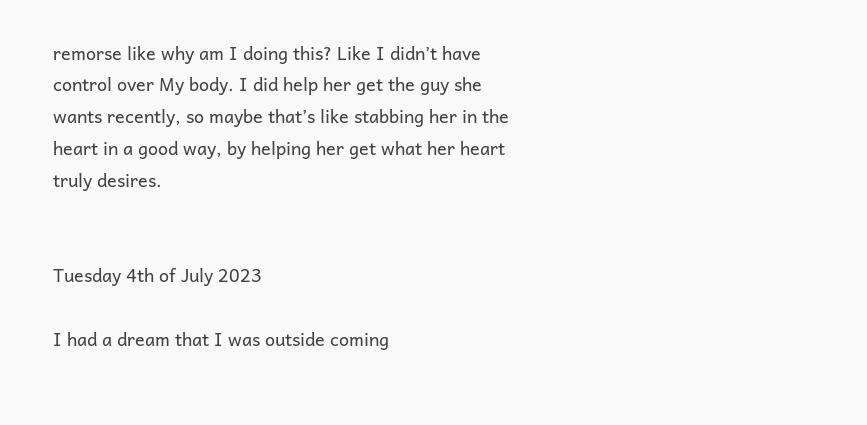remorse like why am I doing this? Like I didn’t have control over My body. I did help her get the guy she wants recently, so maybe that’s like stabbing her in the heart in a good way, by helping her get what her heart truly desires.


Tuesday 4th of July 2023

I had a dream that I was outside coming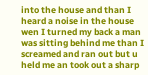into the house and than I heard a noise in the house wen I turned my back a man was sitting behind me than I screamed and ran out but u held me an took out a sharp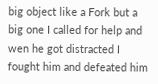big object like a Fork but a big one I called for help and wen he got distracted I fought him and defeated him